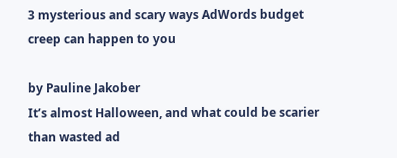3 mysterious and scary ways AdWords budget creep can happen to you

by Pauline Jakober
It’s almost Halloween, and what could be scarier than wasted ad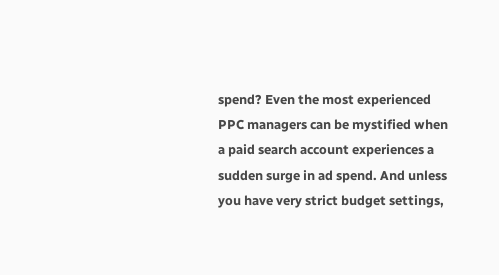spend? Even the most experienced PPC managers can be mystified when a paid search account experiences a sudden surge in ad spend. And unless you have very strict budget settings,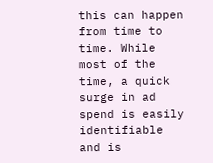this can happen from time to time. While most of the time, a quick surge in ad spend is easily identifiable and is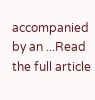accompanied by an ...Read the full article